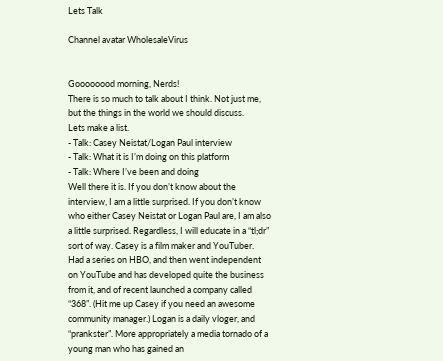Lets Talk

Channel avatar WholesaleVirus


Goooooood morning, Nerds!
There is so much to talk about I think. Not just me, but the things in the world we should discuss.
Lets make a list.
- Talk: Casey Neistat/Logan Paul interview
- Talk: What it is I’m doing on this platform
- Talk: Where I’ve been and doing
Well there it is. If you don’t know about the interview, I am a little surprised. If you don’t know who either Casey Neistat or Logan Paul are, I am also a little surprised. Regardless, I will educate in a “tl;dr” sort of way. Casey is a film maker and YouTuber. Had a series on HBO, and then went independent on YouTube and has developed quite the business from it, and of recent launched a company called “368”. (Hit me up Casey if you need an awesome community manager.) Logan is a daily vloger, and “prankster”. More appropriately a media tornado of a young man who has gained an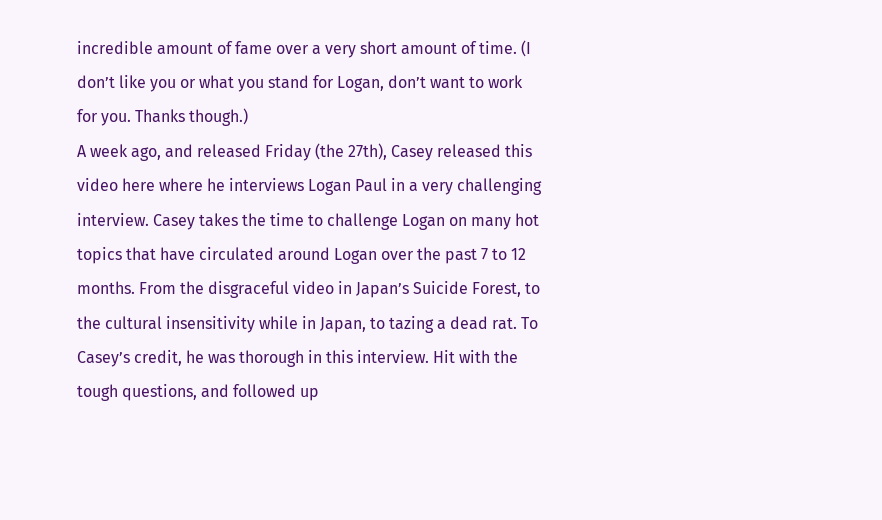incredible amount of fame over a very short amount of time. (I don’t like you or what you stand for Logan, don’t want to work for you. Thanks though.)
A week ago, and released Friday (the 27th), Casey released this video here where he interviews Logan Paul in a very challenging interview. Casey takes the time to challenge Logan on many hot topics that have circulated around Logan over the past 7 to 12 months. From the disgraceful video in Japan’s Suicide Forest, to the cultural insensitivity while in Japan, to tazing a dead rat. To Casey’s credit, he was thorough in this interview. Hit with the tough questions, and followed up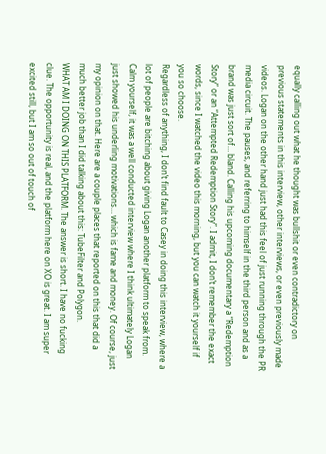equally calling out what he thought was bullshit or even contradictory on previous statements in this interview, other interviews, or even previously made videos. Logan on the other hand just had this feel of just running through the PR media circuit. The pauses, and referring to himself in the third person and as a brand was just sort of… bland. Calling his upcoming documentary a “Redemption Story” or an “Attempted Redemption Story”. I admit, I don’t remember the exact words, since I watched the video this morning, but you can watch it yourself if you so choose.
Regardless of anything, I don’t find fault to Casey in doing this interview, where a lot of people are bitching about giving Logan another platform to speak from. Calm yourself, it was a well conducted interview where I think ultimately Logan just showed his underling motivations… which is fame and money. Of course, just my opinion on that. Here are a couple places that reported on this that did a much better job than I did talking about this: TubeFilter and Polygon.
WHAT AM I DOING ON THIS PLATFORM. The answer is short. I have no fucking clue. The opportunity is real, and the platform here on XO is great. I am super excited still, but I am so out of touch of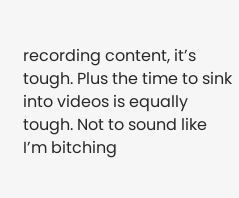recording content, it’s tough. Plus the time to sink into videos is equally tough. Not to sound like I’m bitching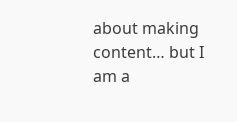about making content… but I am a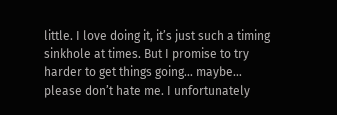little. I love doing it, it’s just such a timing sinkhole at times. But I promise to try harder to get things going… maybe… please don’t hate me. I unfortunately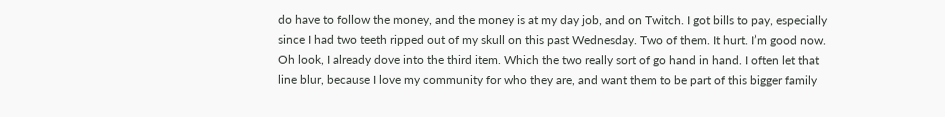do have to follow the money, and the money is at my day job, and on Twitch. I got bills to pay, especially since I had two teeth ripped out of my skull on this past Wednesday. Two of them. It hurt. I’m good now.
Oh look, I already dove into the third item. Which the two really sort of go hand in hand. I often let that line blur, because I love my community for who they are, and want them to be part of this bigger family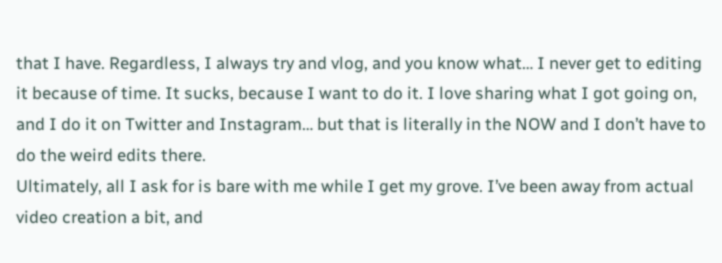that I have. Regardless, I always try and vlog, and you know what… I never get to editing it because of time. It sucks, because I want to do it. I love sharing what I got going on, and I do it on Twitter and Instagram… but that is literally in the NOW and I don’t have to do the weird edits there.
Ultimately, all I ask for is bare with me while I get my grove. I’ve been away from actual video creation a bit, and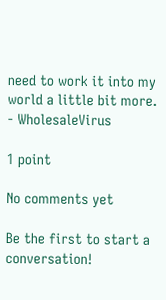need to work it into my world a little bit more.
- WholesaleVirus

1 point

No comments yet

Be the first to start a conversation!